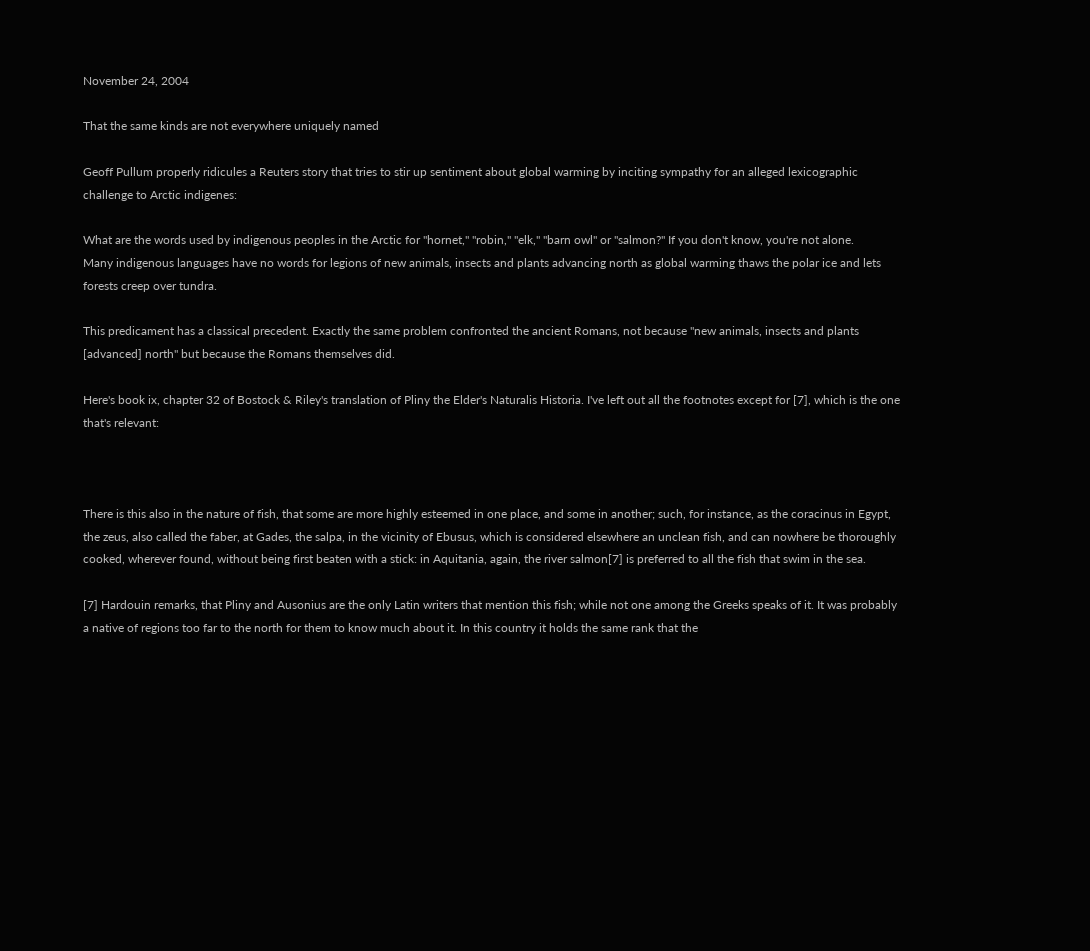November 24, 2004

That the same kinds are not everywhere uniquely named

Geoff Pullum properly ridicules a Reuters story that tries to stir up sentiment about global warming by inciting sympathy for an alleged lexicographic challenge to Arctic indigenes:

What are the words used by indigenous peoples in the Arctic for "hornet," "robin," "elk," "barn owl" or "salmon?" If you don't know, you're not alone.
Many indigenous languages have no words for legions of new animals, insects and plants advancing north as global warming thaws the polar ice and lets forests creep over tundra.

This predicament has a classical precedent. Exactly the same problem confronted the ancient Romans, not because "new animals, insects and plants [advanced] north" but because the Romans themselves did.

Here's book ix, chapter 32 of Bostock & Riley's translation of Pliny the Elder's Naturalis Historia. I've left out all the footnotes except for [7], which is the one that's relevant:



There is this also in the nature of fish, that some are more highly esteemed in one place, and some in another; such, for instance, as the coracinus in Egypt, the zeus, also called the faber, at Gades, the salpa, in the vicinity of Ebusus, which is considered elsewhere an unclean fish, and can nowhere be thoroughly cooked, wherever found, without being first beaten with a stick: in Aquitania, again, the river salmon[7] is preferred to all the fish that swim in the sea.

[7] Hardouin remarks, that Pliny and Ausonius are the only Latin writers that mention this fish; while not one among the Greeks speaks of it. It was probably a native of regions too far to the north for them to know much about it. In this country it holds the same rank that the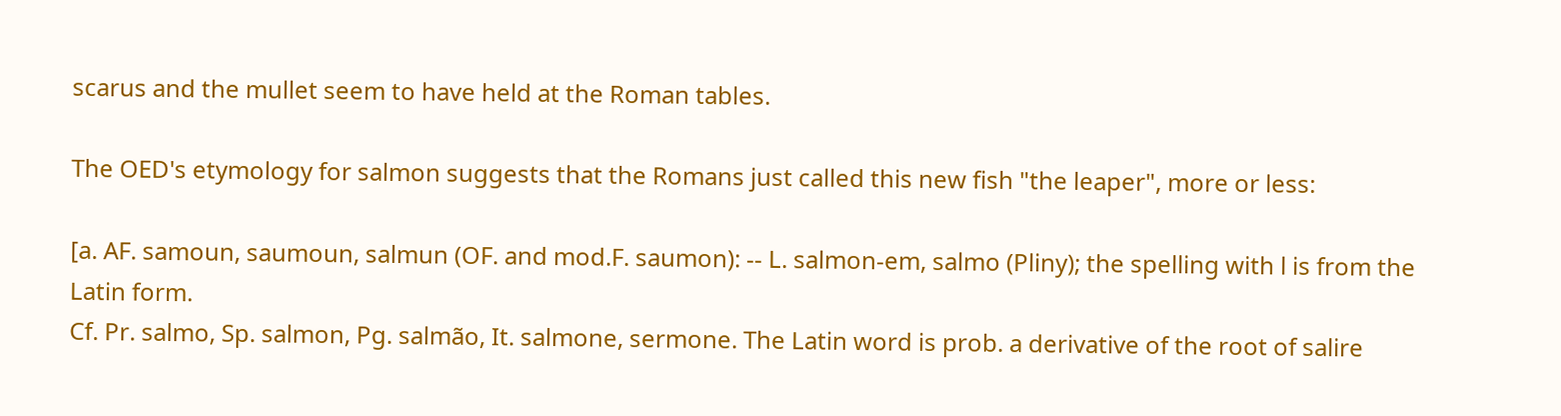scarus and the mullet seem to have held at the Roman tables.

The OED's etymology for salmon suggests that the Romans just called this new fish "the leaper", more or less:

[a. AF. samoun, saumoun, salmun (OF. and mod.F. saumon): -- L. salmon-em, salmo (Pliny); the spelling with l is from the Latin form.
Cf. Pr. salmo, Sp. salmon, Pg. salmão, It. salmone, sermone. The Latin word is prob. a derivative of the root of salire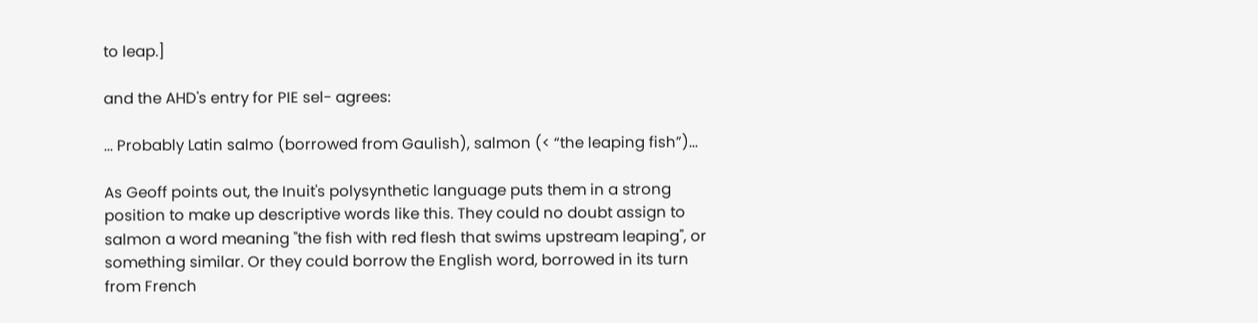to leap.]

and the AHD's entry for PIE sel- agrees:

... Probably Latin salmo (borrowed from Gaulish), salmon (< “the leaping fish”)...

As Geoff points out, the Inuit's polysynthetic language puts them in a strong position to make up descriptive words like this. They could no doubt assign to salmon a word meaning "the fish with red flesh that swims upstream leaping", or something similar. Or they could borrow the English word, borrowed in its turn from French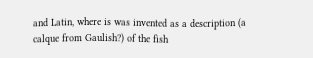and Latin, where is was invented as a description (a calque from Gaulish?) of the fish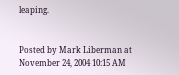leaping.


Posted by Mark Liberman at November 24, 2004 10:15 AM